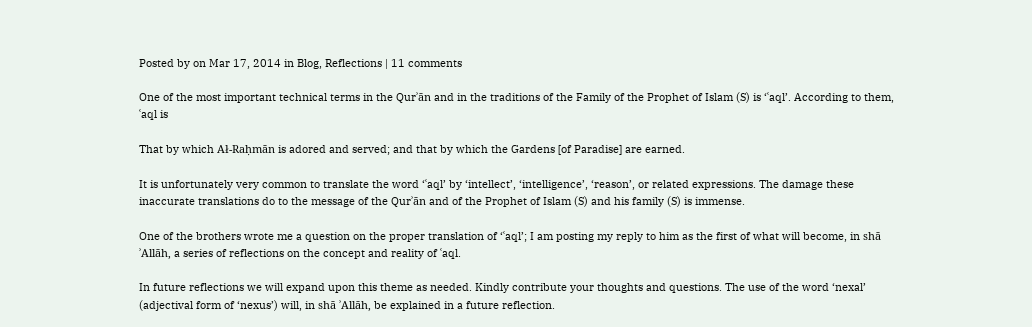Posted by on Mar 17, 2014 in Blog, Reflections | 11 comments

One of the most important technical terms in the Qurʾān and in the traditions of the Family of the Prophet of Islam (S) is ‘ʿaql’. According to them, ʿaql is

That by which Ał-Raḥmān is adored and served; and that by which the Gardens [of Paradise] are earned.

It is unfortunately very common to translate the word ‘ʿaql’ by ‘intellect’, ‘intelligence’, ‘reason’, or related expressions. The damage these inaccurate translations do to the message of the Qurʾān and of the Prophet of Islam (S) and his family (S) is immense.

One of the brothers wrote me a question on the proper translation of ‘ʿaql’; I am posting my reply to him as the first of what will become, in shā ʾAllāh, a series of reflections on the concept and reality of ʿaql.

In future reflections we will expand upon this theme as needed. Kindly contribute your thoughts and questions. The use of the word ‘nexal’ (adjectival form of ‘nexus’) will, in shā ʾAllāh, be explained in a future reflection.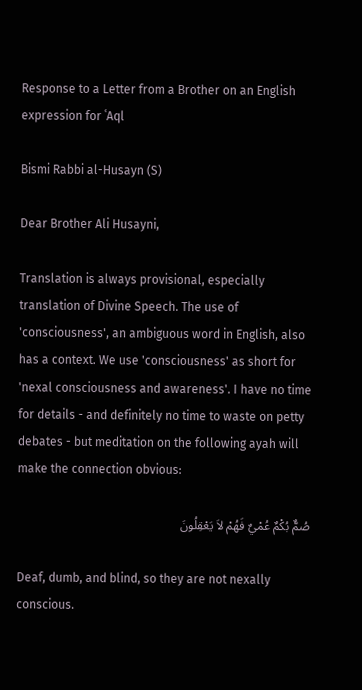Response to a Letter from a Brother on an English expression for ʿAql

Bismi Rabbi al-Husayn (S)

Dear Brother Ali Husayni,

Translation is always provisional, especially translation of Divine Speech. The use of 'consciousness', an ambiguous word in English, also has a context. We use 'consciousness' as short for 'nexal consciousness and awareness'. I have no time for details - and definitely no time to waste on petty debates - but meditation on the following ayah will make the connection obvious:

صُمٌّ بُكْمٌ عُمْيٌ فَهُمْ لاَ يَعْقِلُونَ

Deaf, dumb, and blind, so they are not nexally conscious.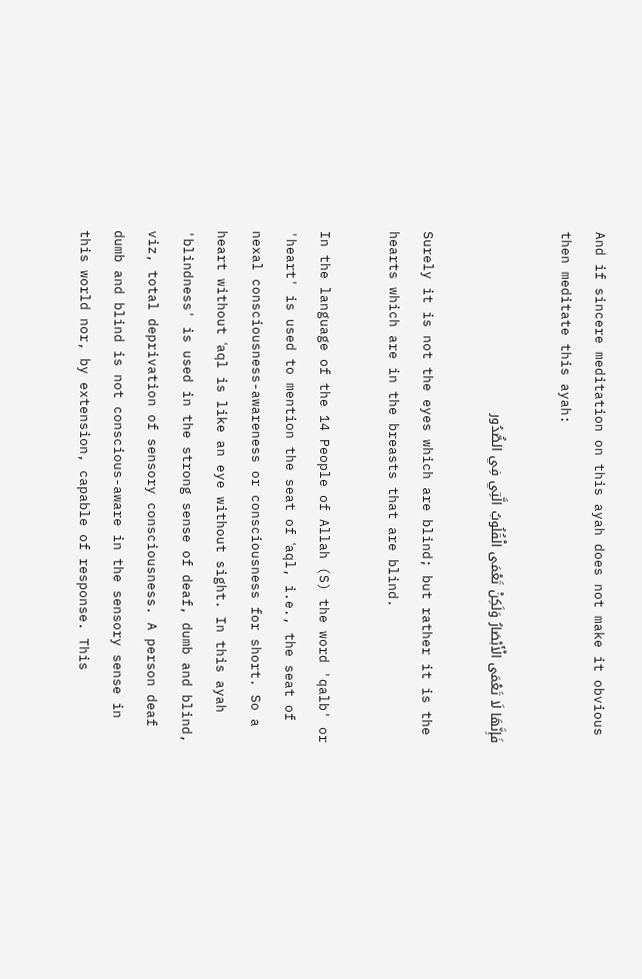And if sincere meditation on this ayah does not make it obvious then meditate this ayah:

فَإِنَّهَا لَا تَعْمَى الْأَبْصَارُ وَلَكِنْ تَعْمَى الْقُلُوبُ الَّتِي فِي الصُّدُور

Surely it is not the eyes which are blind; but rather it is the hearts which are in the breasts that are blind.

In the language of the 14 People of Allah (S) the word 'qalb' or 'heart' is used to mention the seat of ʿaql, i.e., the seat of nexal consciousness-awareness or consciousness for short. So a heart without ʿaql is like an eye without sight. In this ayah 'blindness' is used in the strong sense of deaf, dumb and blind, viz, total deprivation of sensory consciousness. A person deaf dumb and blind is not conscious-aware in the sensory sense in this world nor, by extension, capable of response. This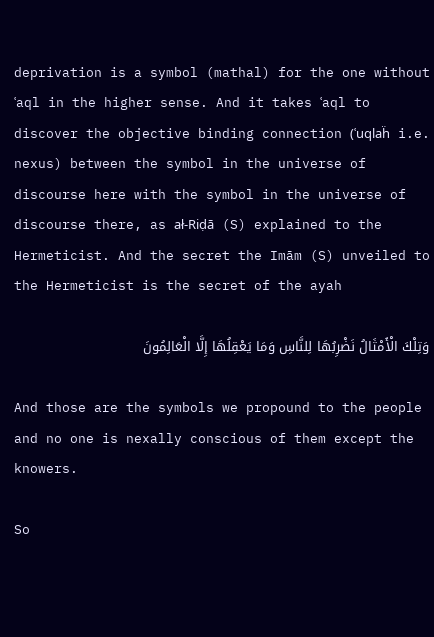deprivation is a symbol (mathal) for the one without ʿaql in the higher sense. And it takes ʿaql to discover the objective binding connection (ʿuqlaḧ i.e. nexus) between the symbol in the universe of discourse here with the symbol in the universe of discourse there, as ał-Riḍā (S) explained to the Hermeticist. And the secret the Imām (S) unveiled to the Hermeticist is the secret of the ayah

وَتِلْكَ الْأَمْثَالُ نَضْرِبُهَا لِلنَّاسِ وَمَا يَعْقِلُهَا إِلَّا الْعَالِمُونَ

And those are the symbols we propound to the people and no one is nexally conscious of them except the knowers.

So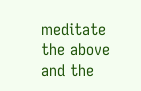meditate the above and the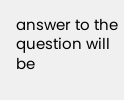answer to the question will be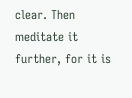clear. Then meditate it further, for it is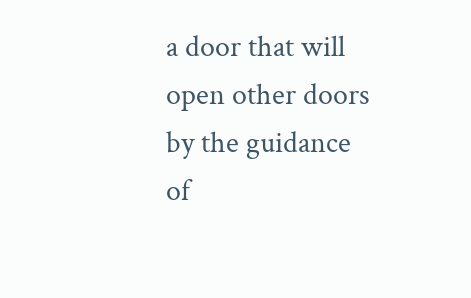a door that will open other doors by the guidance of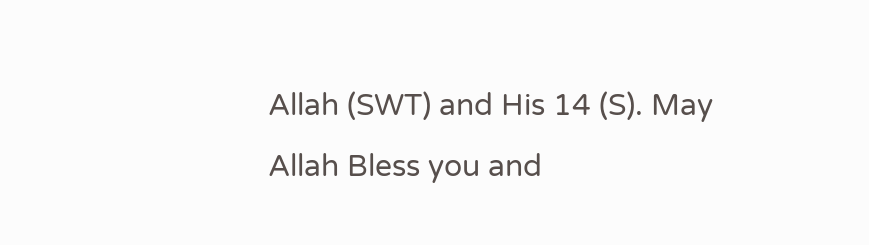Allah (SWT) and His 14 (S). May Allah Bless you and